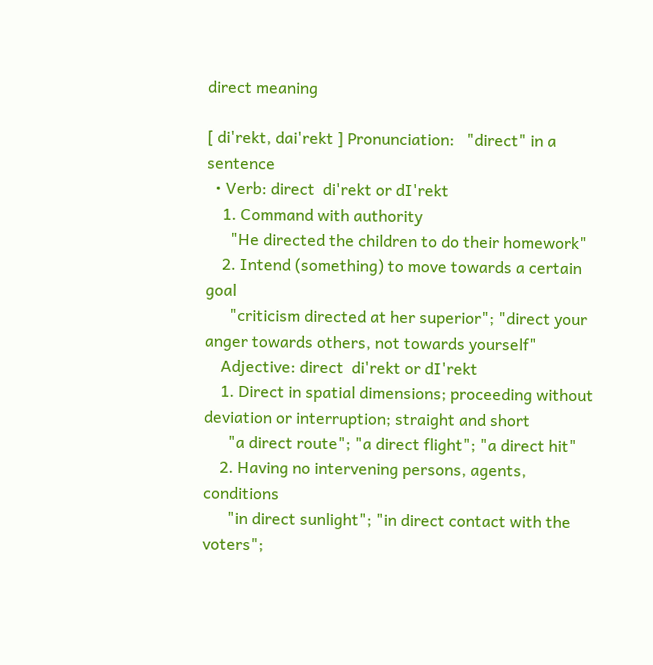direct meaning

[ di'rekt, dai'rekt ] Pronunciation:   "direct" in a sentence
  • Verb: direct  di'rekt or dI'rekt
    1. Command with authority
      "He directed the children to do their homework"
    2. Intend (something) to move towards a certain goal
      "criticism directed at her superior"; "direct your anger towards others, not towards yourself"
    Adjective: direct  di'rekt or dI'rekt
    1. Direct in spatial dimensions; proceeding without deviation or interruption; straight and short
      "a direct route"; "a direct flight"; "a direct hit"
    2. Having no intervening persons, agents, conditions
      "in direct sunlight"; "in direct contact with the voters";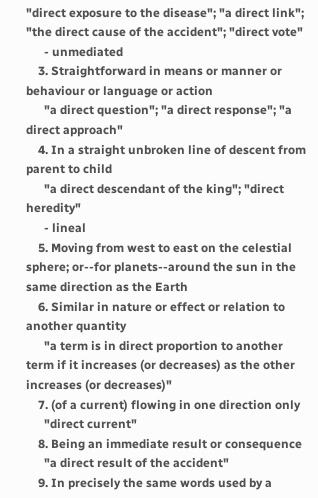"direct exposure to the disease"; "a direct link"; "the direct cause of the accident"; "direct vote"
      - unmediated
    3. Straightforward in means or manner or behaviour or language or action
      "a direct question"; "a direct response"; "a direct approach"
    4. In a straight unbroken line of descent from parent to child
      "a direct descendant of the king"; "direct heredity"
      - lineal
    5. Moving from west to east on the celestial sphere; or--for planets--around the sun in the same direction as the Earth
    6. Similar in nature or effect or relation to another quantity
      "a term is in direct proportion to another term if it increases (or decreases) as the other increases (or decreases)"
    7. (of a current) flowing in one direction only
      "direct current"
    8. Being an immediate result or consequence
      "a direct result of the accident"
    9. In precisely the same words used by a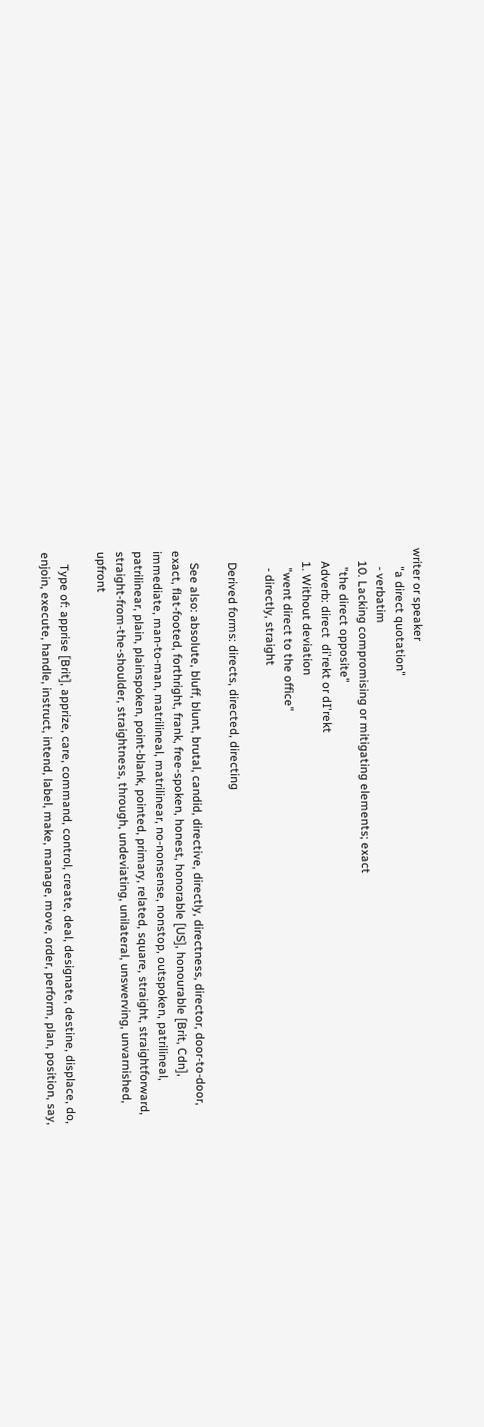writer or speaker
      "a direct quotation"
      - verbatim
    10. Lacking compromising or mitigating elements; exact
      "the direct opposite"
    Adverb: direct  di'rekt or dI'rekt
    1. Without deviation
      "went direct to the office"
      - directly, straight

    Derived forms: directs, directed, directing

    See also: absolute, bluff, blunt, brutal, candid, directive, directly, directness, director, door-to-door, exact, flat-footed, forthright, frank, free-spoken, honest, honorable [US], honourable [Brit, Cdn], immediate, man-to-man, matrilineal, matrilinear, no-nonsense, nonstop, outspoken, patrilineal, patrilinear, plain, plainspoken, point-blank, pointed, primary, related, square, straight, straightforward, straight-from-the-shoulder, straightness, through, undeviating, unilateral, unswerving, unvarnished, upfront

    Type of: apprise [Brit], apprize, care, command, control, create, deal, designate, destine, displace, do, enjoin, execute, handle, instruct, intend, label, make, manage, move, order, perform, plan, position, say,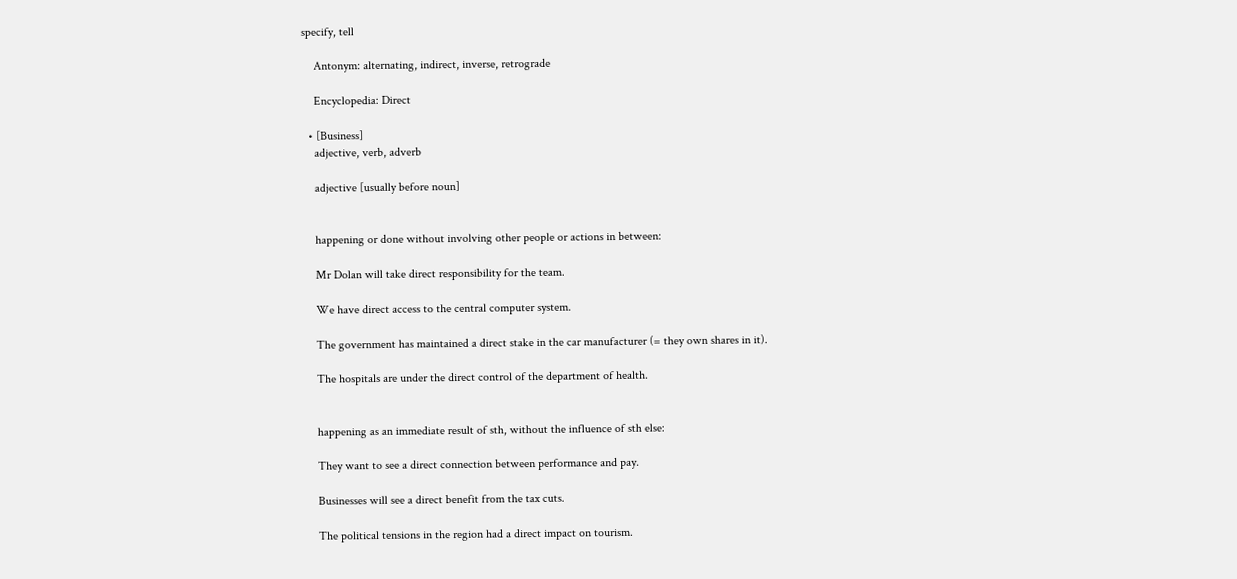specify, tell

    Antonym: alternating, indirect, inverse, retrograde

    Encyclopedia: Direct

  • [Business]
    adjective, verb, adverb

    adjective [usually before noun]


    happening or done without involving other people or actions in between:

    Mr Dolan will take direct responsibility for the team.

    We have direct access to the central computer system.

    The government has maintained a direct stake in the car manufacturer (= they own shares in it).

    The hospitals are under the direct control of the department of health.


    happening as an immediate result of sth, without the influence of sth else:

    They want to see a direct connection between performance and pay.

    Businesses will see a direct benefit from the tax cuts.

    The political tensions in the region had a direct impact on tourism.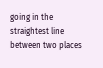going in the straightest line between two places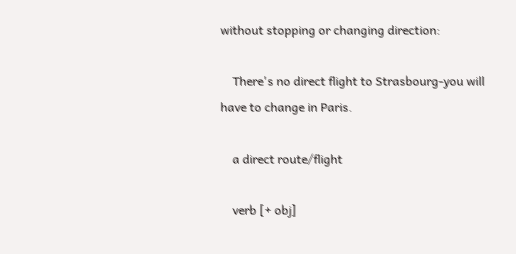without stopping or changing direction:

    There's no direct flight to Strasbourg-you will have to change in Paris.

    a direct route/flight

    verb [+ obj]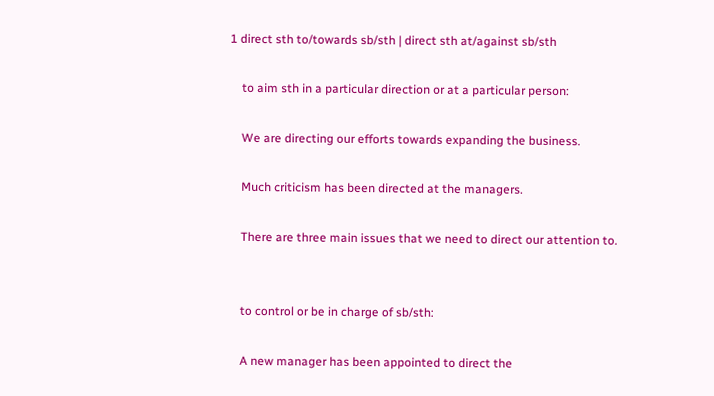1 direct sth to/towards sb/sth | direct sth at/against sb/sth

    to aim sth in a particular direction or at a particular person:

    We are directing our efforts towards expanding the business.

    Much criticism has been directed at the managers.

    There are three main issues that we need to direct our attention to.


    to control or be in charge of sb/sth:

    A new manager has been appointed to direct the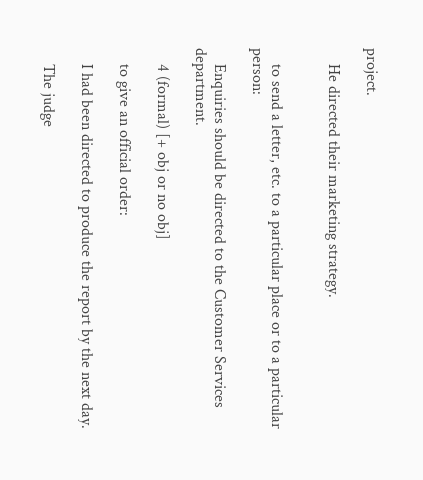project.

    He directed their marketing strategy.


    to send a letter, etc. to a particular place or to a particular person:

    Enquiries should be directed to the Customer Services department.

    4 (formal) [+ obj or no obj]

    to give an official order:

    I had been directed to produce the report by the next day.

    The judge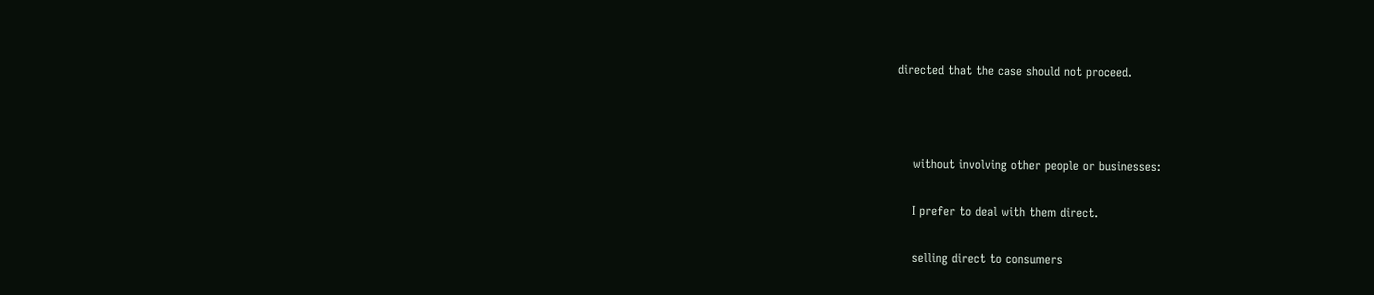directed that the case should not proceed.



    without involving other people or businesses:

    I prefer to deal with them direct.

    selling direct to consumers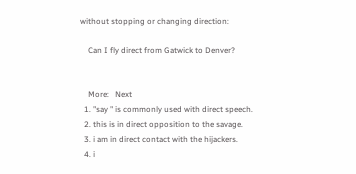without stopping or changing direction:

    Can I fly direct from Gatwick to Denver?


    More:   Next
  1. "say " is commonly used with direct speech.
  2. this is in direct opposition to the savage.
  3. i am in direct contact with the hijackers.
  4. i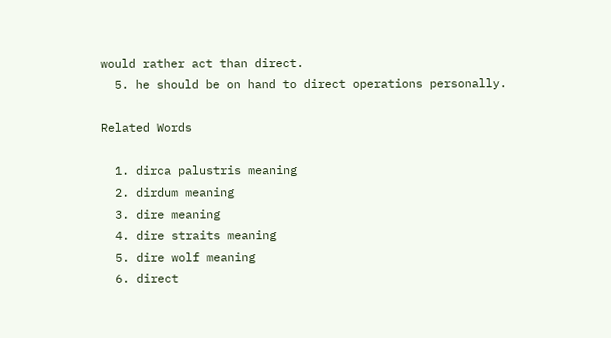would rather act than direct.
  5. he should be on hand to direct operations personally.

Related Words

  1. dirca palustris meaning
  2. dirdum meaning
  3. dire meaning
  4. dire straits meaning
  5. dire wolf meaning
  6. direct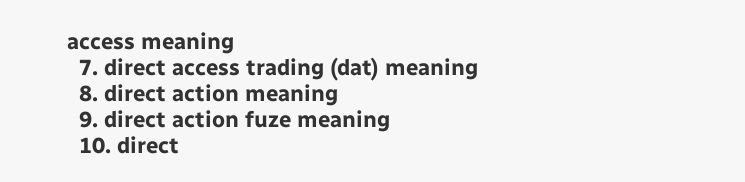access meaning
  7. direct access trading (dat) meaning
  8. direct action meaning
  9. direct action fuze meaning
  10. direct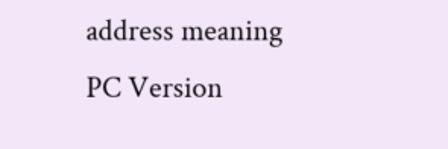address meaning
PC Version